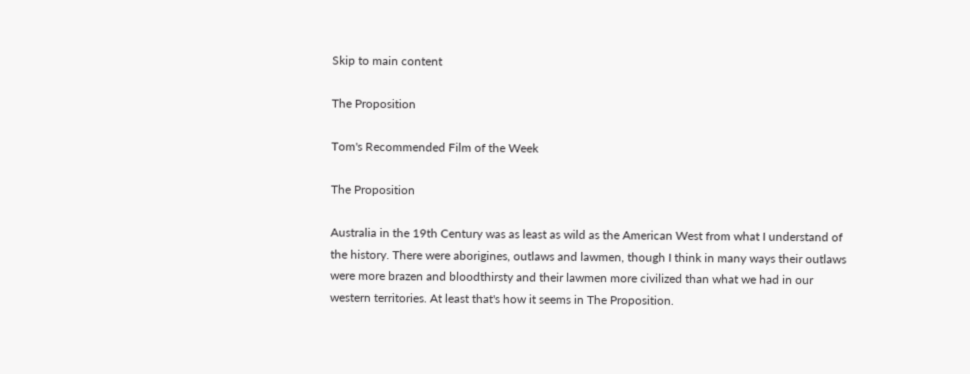Skip to main content

The Proposition

Tom's Recommended Film of the Week

The Proposition

Australia in the 19th Century was as least as wild as the American West from what I understand of the history. There were aborigines, outlaws and lawmen, though I think in many ways their outlaws were more brazen and bloodthirsty and their lawmen more civilized than what we had in our western territories. At least that's how it seems in The Proposition.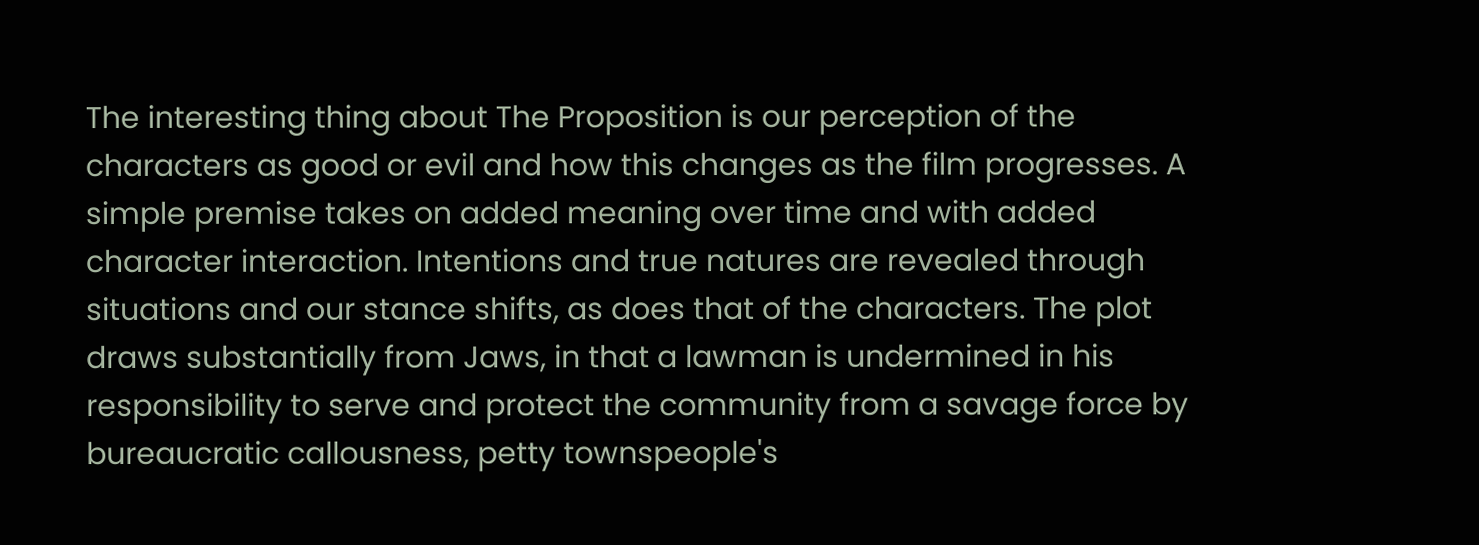The interesting thing about The Proposition is our perception of the characters as good or evil and how this changes as the film progresses. A simple premise takes on added meaning over time and with added character interaction. Intentions and true natures are revealed through situations and our stance shifts, as does that of the characters. The plot draws substantially from Jaws, in that a lawman is undermined in his responsibility to serve and protect the community from a savage force by bureaucratic callousness, petty townspeople's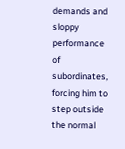demands and sloppy performance of subordinates, forcing him to step outside the normal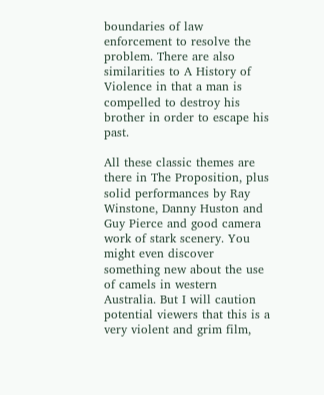boundaries of law enforcement to resolve the problem. There are also similarities to A History of Violence in that a man is compelled to destroy his brother in order to escape his past.

All these classic themes are there in The Proposition, plus solid performances by Ray Winstone, Danny Huston and Guy Pierce and good camera work of stark scenery. You might even discover something new about the use of camels in western Australia. But I will caution potential viewers that this is a very violent and grim film,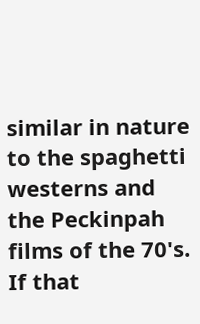similar in nature to the spaghetti westerns and the Peckinpah films of the 70's. If that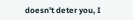doesn't deter you, I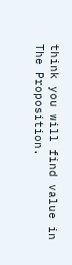think you will find value in The Proposition.